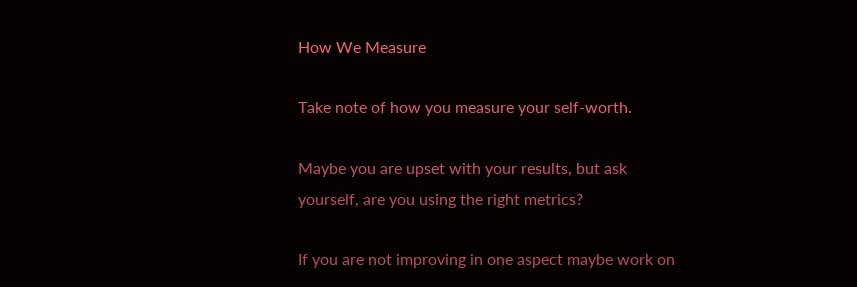How We Measure

Take note of how you measure your self-worth.

Maybe you are upset with your results, but ask yourself, are you using the right metrics?

If you are not improving in one aspect maybe work on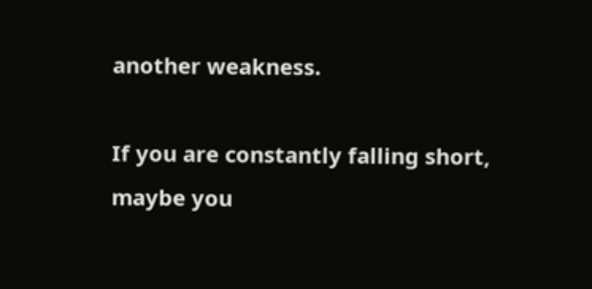another weakness.

If you are constantly falling short, maybe you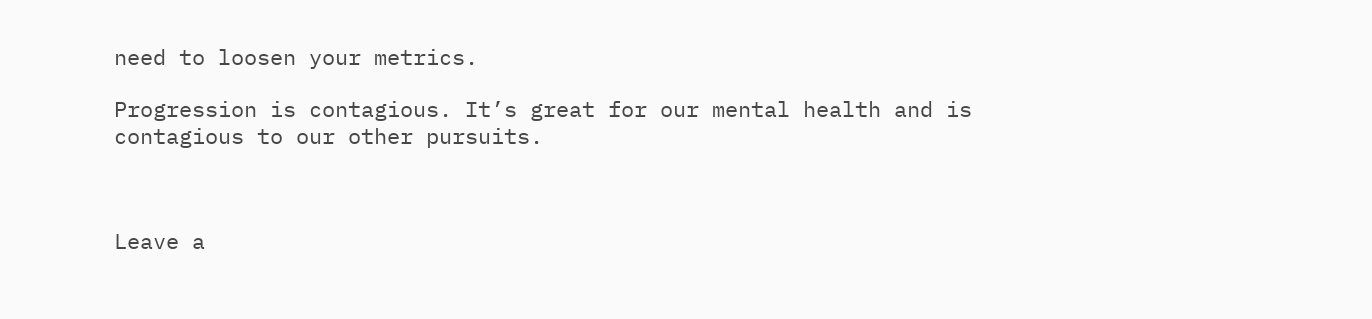need to loosen your metrics.

Progression is contagious. It’s great for our mental health and is contagious to our other pursuits.



Leave a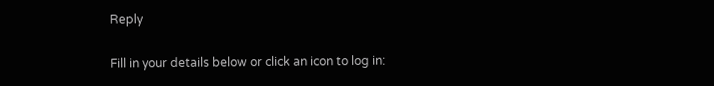Reply

Fill in your details below or click an icon to log in: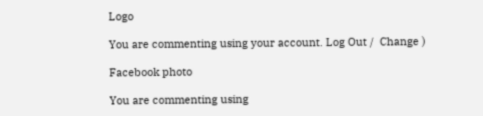Logo

You are commenting using your account. Log Out /  Change )

Facebook photo

You are commenting using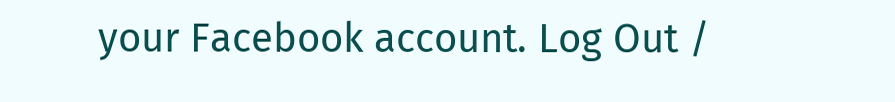your Facebook account. Log Out /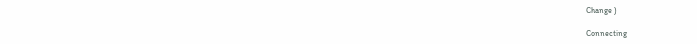Change )

Connecting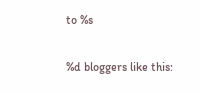to %s

%d bloggers like this: